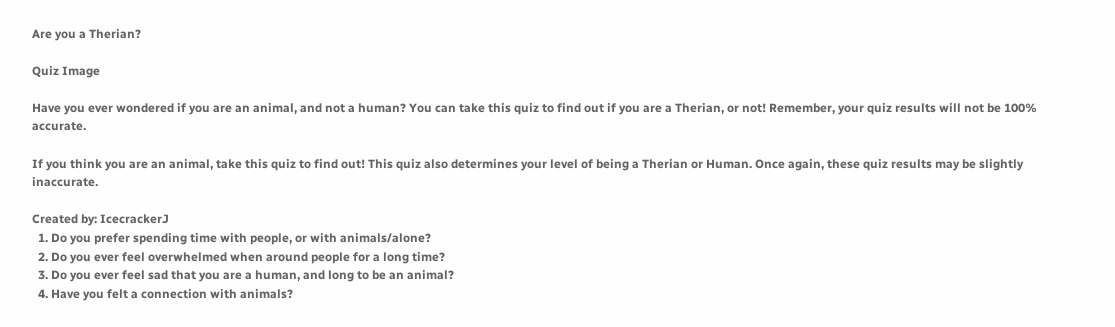Are you a Therian?

Quiz Image

Have you ever wondered if you are an animal, and not a human? You can take this quiz to find out if you are a Therian, or not! Remember, your quiz results will not be 100% accurate.

If you think you are an animal, take this quiz to find out! This quiz also determines your level of being a Therian or Human. Once again, these quiz results may be slightly inaccurate.

Created by: IcecrackerJ
  1. Do you prefer spending time with people, or with animals/alone?
  2. Do you ever feel overwhelmed when around people for a long time?
  3. Do you ever feel sad that you are a human, and long to be an animal?
  4. Have you felt a connection with animals?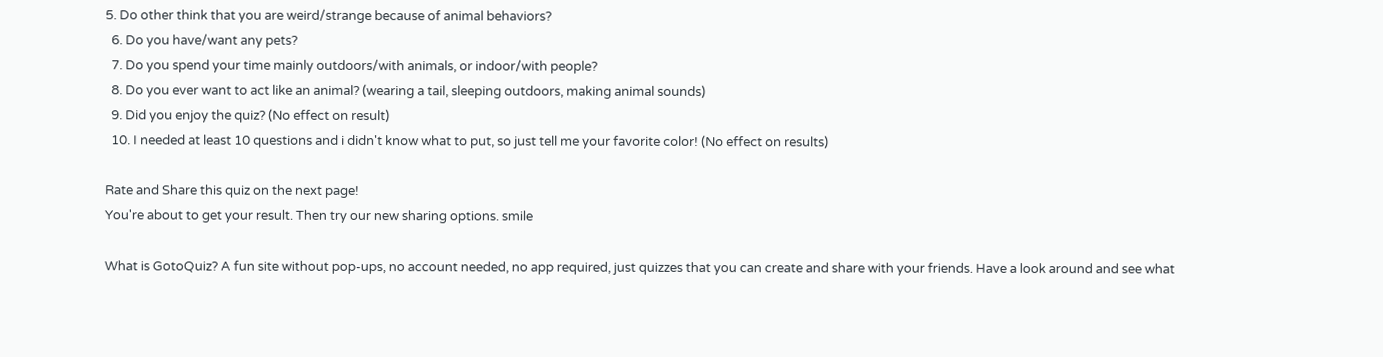5. Do other think that you are weird/strange because of animal behaviors?
  6. Do you have/want any pets?
  7. Do you spend your time mainly outdoors/with animals, or indoor/with people?
  8. Do you ever want to act like an animal? (wearing a tail, sleeping outdoors, making animal sounds)
  9. Did you enjoy the quiz? (No effect on result)
  10. I needed at least 10 questions and i didn't know what to put, so just tell me your favorite color! (No effect on results)

Rate and Share this quiz on the next page!
You're about to get your result. Then try our new sharing options. smile

What is GotoQuiz? A fun site without pop-ups, no account needed, no app required, just quizzes that you can create and share with your friends. Have a look around and see what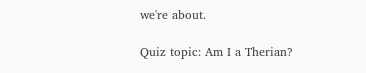we're about.

Quiz topic: Am I a Therian?